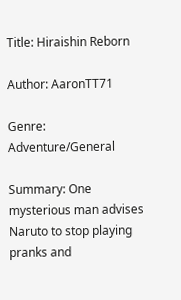Title: Hiraishin Reborn

Author: AaronTT71

Genre: Adventure/General

Summary: One mysterious man advises Naruto to stop playing pranks and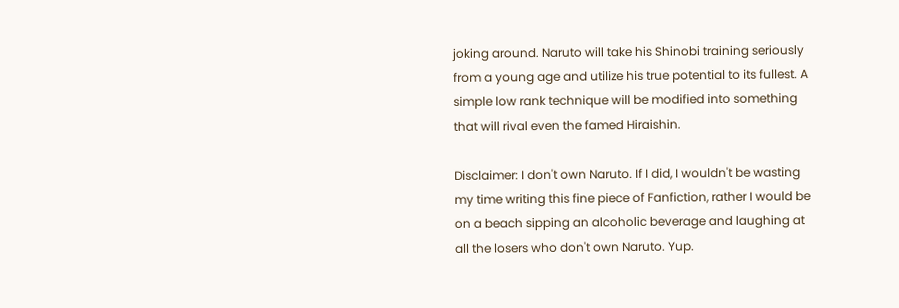joking around. Naruto will take his Shinobi training seriously from a young age and utilize his true potential to its fullest. A simple low rank technique will be modified into something that will rival even the famed Hiraishin.

Disclaimer: I don't own Naruto. If I did, I wouldn't be wasting my time writing this fine piece of Fanfiction, rather I would be on a beach sipping an alcoholic beverage and laughing at all the losers who don't own Naruto. Yup.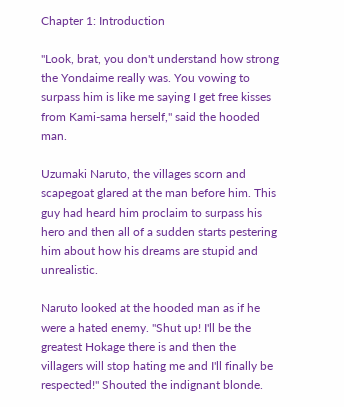Chapter 1: Introduction

"Look, brat, you don't understand how strong the Yondaime really was. You vowing to surpass him is like me saying I get free kisses from Kami-sama herself," said the hooded man.

Uzumaki Naruto, the villages scorn and scapegoat glared at the man before him. This guy had heard him proclaim to surpass his hero and then all of a sudden starts pestering him about how his dreams are stupid and unrealistic.

Naruto looked at the hooded man as if he were a hated enemy. "Shut up! I'll be the greatest Hokage there is and then the villagers will stop hating me and I'll finally be respected!" Shouted the indignant blonde.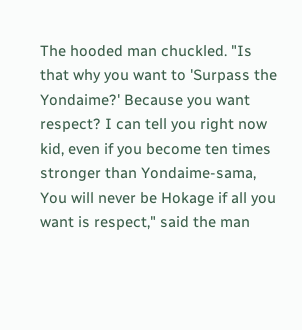The hooded man chuckled. "Is that why you want to 'Surpass the Yondaime?' Because you want respect? I can tell you right now kid, even if you become ten times stronger than Yondaime-sama, You will never be Hokage if all you want is respect," said the man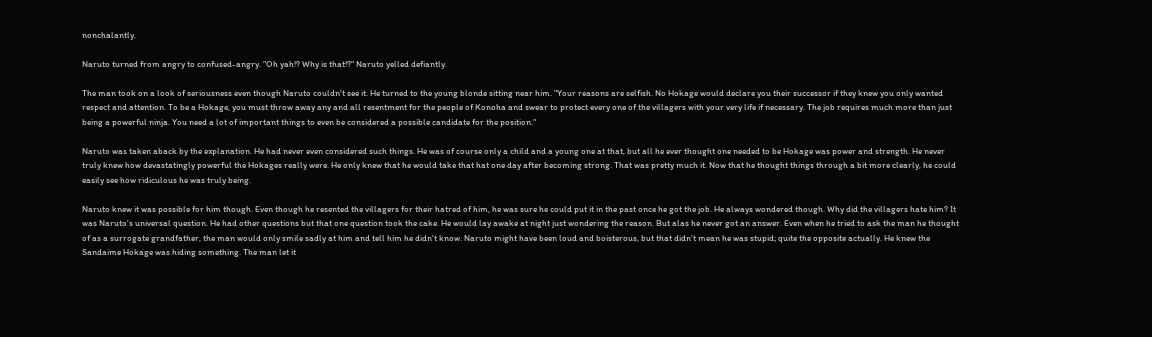nonchalantly.

Naruto turned from angry to confused-angry. "Oh yah!? Why is that!?" Naruto yelled defiantly.

The man took on a look of seriousness even though Naruto couldn't see it. He turned to the young blonde sitting near him. "Your reasons are selfish. No Hokage would declare you their successor if they knew you only wanted respect and attention. To be a Hokage, you must throw away any and all resentment for the people of Konoha and swear to protect every one of the villagers with your very life if necessary. The job requires much more than just being a powerful ninja. You need a lot of important things to even be considered a possible candidate for the position."

Naruto was taken aback by the explanation. He had never even considered such things. He was of course only a child and a young one at that, but all he ever thought one needed to be Hokage was power and strength. He never truly knew how devastatingly powerful the Hokages really were. He only knew that he would take that hat one day after becoming strong. That was pretty much it. Now that he thought things through a bit more clearly, he could easily see how ridiculous he was truly being.

Naruto knew it was possible for him though. Even though he resented the villagers for their hatred of him, he was sure he could put it in the past once he got the job. He always wondered though. Why did the villagers hate him? It was Naruto's universal question. He had other questions but that one question took the cake. He would lay awake at night just wondering the reason. But alas he never got an answer. Even when he tried to ask the man he thought of as a surrogate grandfather, the man would only smile sadly at him and tell him he didn't know. Naruto might have been loud and boisterous, but that didn't mean he was stupid; quite the opposite actually. He knew the Sandaime Hokage was hiding something. The man let it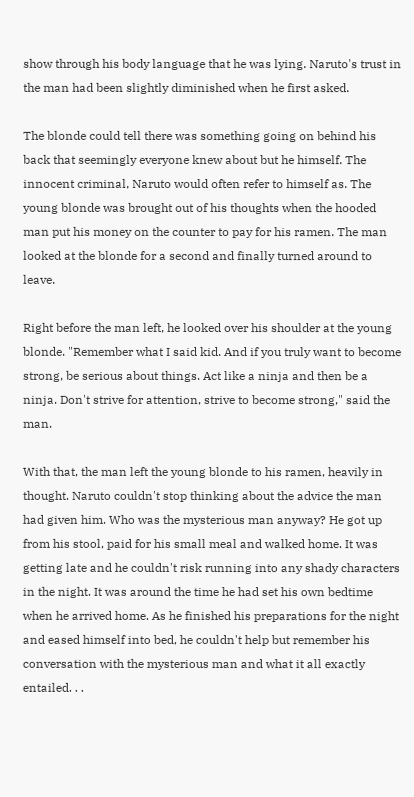show through his body language that he was lying. Naruto's trust in the man had been slightly diminished when he first asked.

The blonde could tell there was something going on behind his back that seemingly everyone knew about but he himself. The innocent criminal, Naruto would often refer to himself as. The young blonde was brought out of his thoughts when the hooded man put his money on the counter to pay for his ramen. The man looked at the blonde for a second and finally turned around to leave.

Right before the man left, he looked over his shoulder at the young blonde. "Remember what I said kid. And if you truly want to become strong, be serious about things. Act like a ninja and then be a ninja. Don't strive for attention, strive to become strong," said the man.

With that, the man left the young blonde to his ramen, heavily in thought. Naruto couldn't stop thinking about the advice the man had given him. Who was the mysterious man anyway? He got up from his stool, paid for his small meal and walked home. It was getting late and he couldn't risk running into any shady characters in the night. It was around the time he had set his own bedtime when he arrived home. As he finished his preparations for the night and eased himself into bed, he couldn't help but remember his conversation with the mysterious man and what it all exactly entailed. . .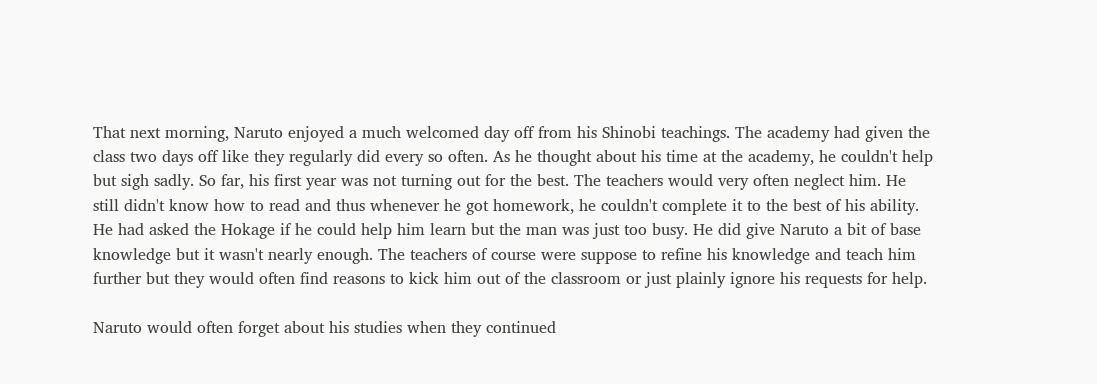That next morning, Naruto enjoyed a much welcomed day off from his Shinobi teachings. The academy had given the class two days off like they regularly did every so often. As he thought about his time at the academy, he couldn't help but sigh sadly. So far, his first year was not turning out for the best. The teachers would very often neglect him. He still didn't know how to read and thus whenever he got homework, he couldn't complete it to the best of his ability. He had asked the Hokage if he could help him learn but the man was just too busy. He did give Naruto a bit of base knowledge but it wasn't nearly enough. The teachers of course were suppose to refine his knowledge and teach him further but they would often find reasons to kick him out of the classroom or just plainly ignore his requests for help.

Naruto would often forget about his studies when they continued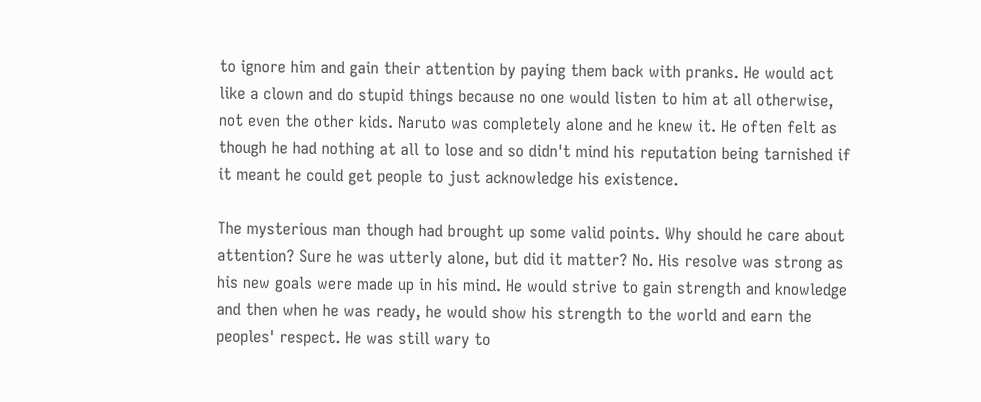to ignore him and gain their attention by paying them back with pranks. He would act like a clown and do stupid things because no one would listen to him at all otherwise, not even the other kids. Naruto was completely alone and he knew it. He often felt as though he had nothing at all to lose and so didn't mind his reputation being tarnished if it meant he could get people to just acknowledge his existence.

The mysterious man though had brought up some valid points. Why should he care about attention? Sure he was utterly alone, but did it matter? No. His resolve was strong as his new goals were made up in his mind. He would strive to gain strength and knowledge and then when he was ready, he would show his strength to the world and earn the peoples' respect. He was still wary to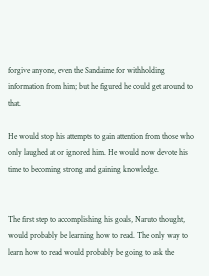forgive anyone, even the Sandaime for withholding information from him; but he figured he could get around to that.

He would stop his attempts to gain attention from those who only laughed at or ignored him. He would now devote his time to becoming strong and gaining knowledge.


The first step to accomplishing his goals, Naruto thought, would probably be learning how to read. The only way to learn how to read would probably be going to ask the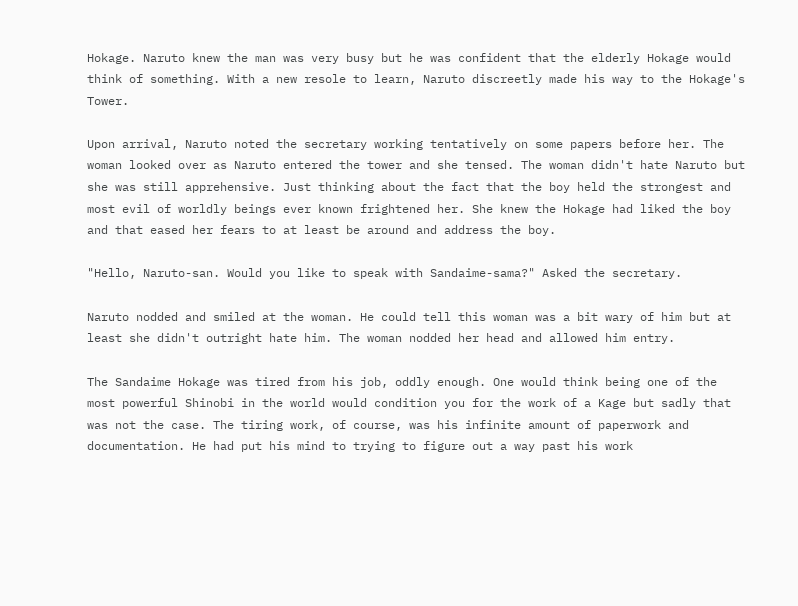Hokage. Naruto knew the man was very busy but he was confident that the elderly Hokage would think of something. With a new resole to learn, Naruto discreetly made his way to the Hokage's Tower.

Upon arrival, Naruto noted the secretary working tentatively on some papers before her. The woman looked over as Naruto entered the tower and she tensed. The woman didn't hate Naruto but she was still apprehensive. Just thinking about the fact that the boy held the strongest and most evil of worldly beings ever known frightened her. She knew the Hokage had liked the boy and that eased her fears to at least be around and address the boy.

"Hello, Naruto-san. Would you like to speak with Sandaime-sama?" Asked the secretary.

Naruto nodded and smiled at the woman. He could tell this woman was a bit wary of him but at least she didn't outright hate him. The woman nodded her head and allowed him entry.

The Sandaime Hokage was tired from his job, oddly enough. One would think being one of the most powerful Shinobi in the world would condition you for the work of a Kage but sadly that was not the case. The tiring work, of course, was his infinite amount of paperwork and documentation. He had put his mind to trying to figure out a way past his work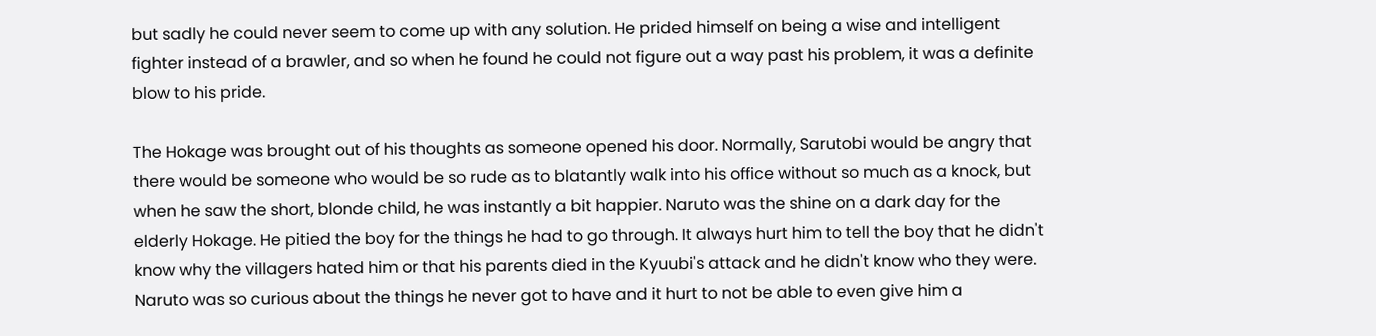but sadly he could never seem to come up with any solution. He prided himself on being a wise and intelligent fighter instead of a brawler, and so when he found he could not figure out a way past his problem, it was a definite blow to his pride.

The Hokage was brought out of his thoughts as someone opened his door. Normally, Sarutobi would be angry that there would be someone who would be so rude as to blatantly walk into his office without so much as a knock, but when he saw the short, blonde child, he was instantly a bit happier. Naruto was the shine on a dark day for the elderly Hokage. He pitied the boy for the things he had to go through. It always hurt him to tell the boy that he didn't know why the villagers hated him or that his parents died in the Kyuubi's attack and he didn't know who they were. Naruto was so curious about the things he never got to have and it hurt to not be able to even give him a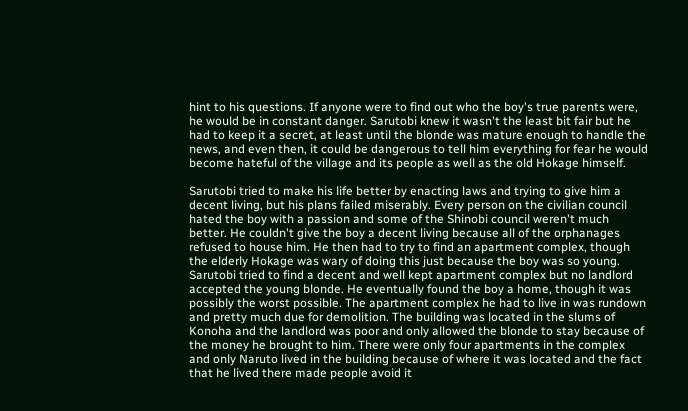hint to his questions. If anyone were to find out who the boy's true parents were, he would be in constant danger. Sarutobi knew it wasn't the least bit fair but he had to keep it a secret, at least until the blonde was mature enough to handle the news, and even then, it could be dangerous to tell him everything for fear he would become hateful of the village and its people as well as the old Hokage himself.

Sarutobi tried to make his life better by enacting laws and trying to give him a decent living, but his plans failed miserably. Every person on the civilian council hated the boy with a passion and some of the Shinobi council weren't much better. He couldn't give the boy a decent living because all of the orphanages refused to house him. He then had to try to find an apartment complex, though the elderly Hokage was wary of doing this just because the boy was so young. Sarutobi tried to find a decent and well kept apartment complex but no landlord accepted the young blonde. He eventually found the boy a home, though it was possibly the worst possible. The apartment complex he had to live in was rundown and pretty much due for demolition. The building was located in the slums of Konoha and the landlord was poor and only allowed the blonde to stay because of the money he brought to him. There were only four apartments in the complex and only Naruto lived in the building because of where it was located and the fact that he lived there made people avoid it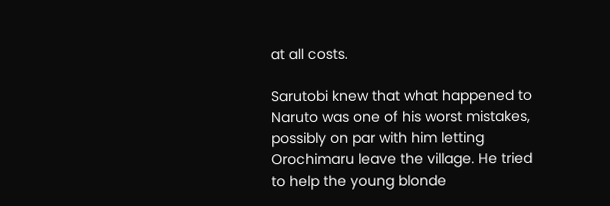at all costs.

Sarutobi knew that what happened to Naruto was one of his worst mistakes, possibly on par with him letting Orochimaru leave the village. He tried to help the young blonde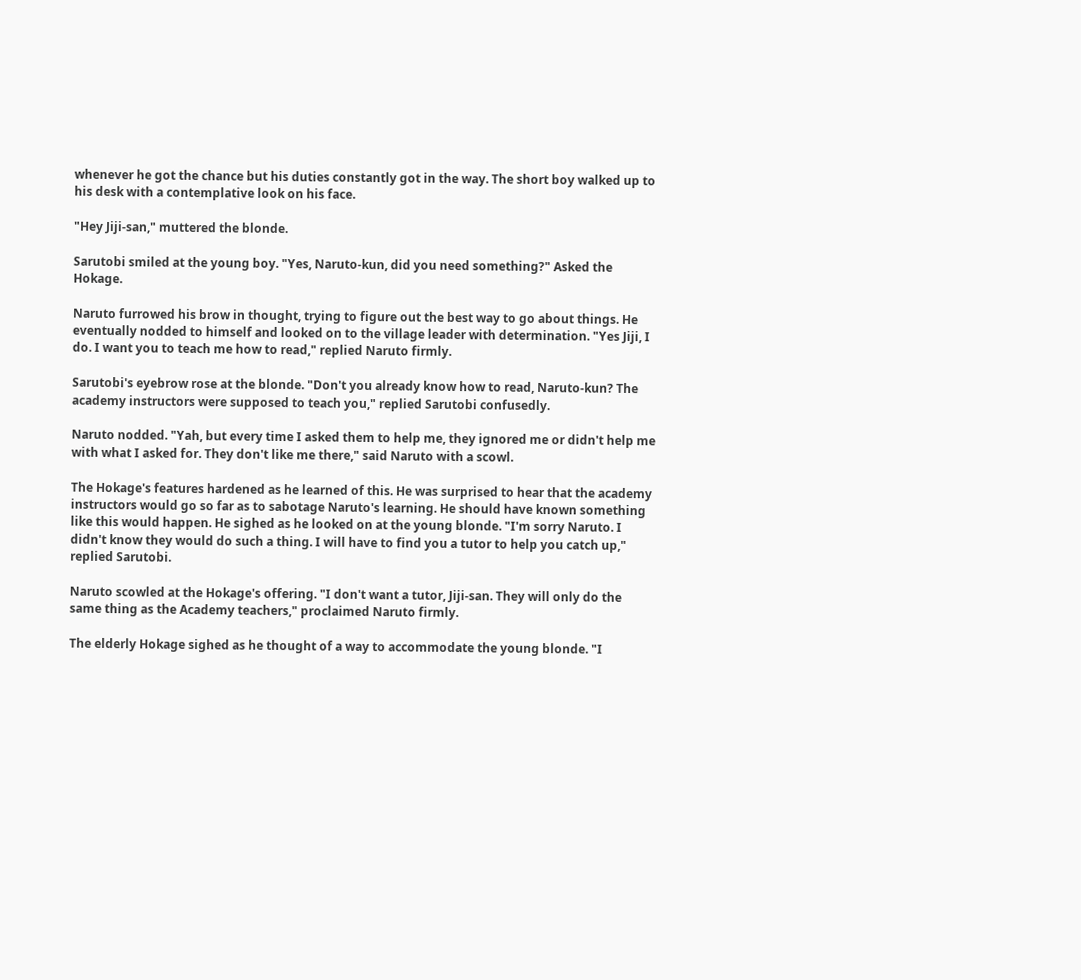whenever he got the chance but his duties constantly got in the way. The short boy walked up to his desk with a contemplative look on his face.

"Hey Jiji-san," muttered the blonde.

Sarutobi smiled at the young boy. "Yes, Naruto-kun, did you need something?" Asked the Hokage.

Naruto furrowed his brow in thought, trying to figure out the best way to go about things. He eventually nodded to himself and looked on to the village leader with determination. "Yes Jiji, I do. I want you to teach me how to read," replied Naruto firmly.

Sarutobi's eyebrow rose at the blonde. "Don't you already know how to read, Naruto-kun? The academy instructors were supposed to teach you," replied Sarutobi confusedly.

Naruto nodded. "Yah, but every time I asked them to help me, they ignored me or didn't help me with what I asked for. They don't like me there," said Naruto with a scowl.

The Hokage's features hardened as he learned of this. He was surprised to hear that the academy instructors would go so far as to sabotage Naruto's learning. He should have known something like this would happen. He sighed as he looked on at the young blonde. "I'm sorry Naruto. I didn't know they would do such a thing. I will have to find you a tutor to help you catch up," replied Sarutobi.

Naruto scowled at the Hokage's offering. "I don't want a tutor, Jiji-san. They will only do the same thing as the Academy teachers," proclaimed Naruto firmly.

The elderly Hokage sighed as he thought of a way to accommodate the young blonde. "I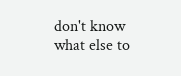don't know what else to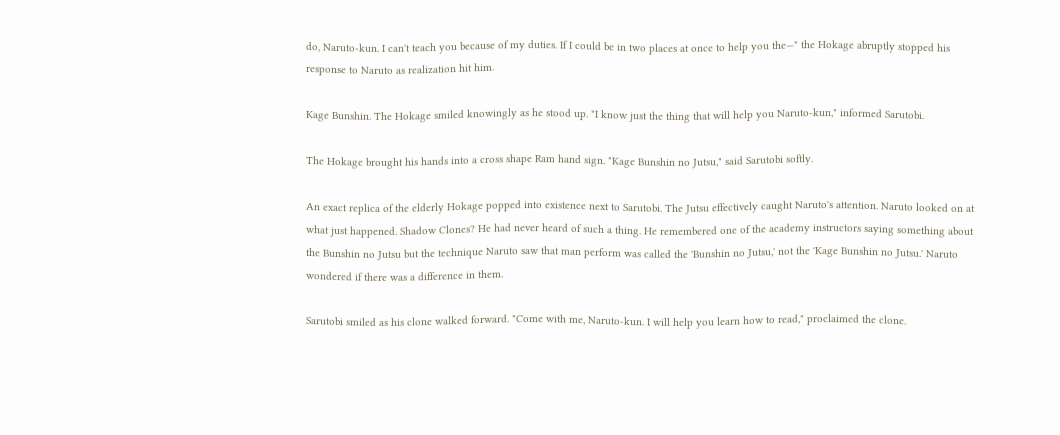do, Naruto-kun. I can't teach you because of my duties. If I could be in two places at once to help you the—" the Hokage abruptly stopped his response to Naruto as realization hit him.

Kage Bunshin. The Hokage smiled knowingly as he stood up. "I know just the thing that will help you Naruto-kun," informed Sarutobi.

The Hokage brought his hands into a cross shape Ram hand sign. "Kage Bunshin no Jutsu," said Sarutobi softly.

An exact replica of the elderly Hokage popped into existence next to Sarutobi. The Jutsu effectively caught Naruto's attention. Naruto looked on at what just happened. Shadow Clones? He had never heard of such a thing. He remembered one of the academy instructors saying something about the Bunshin no Jutsu but the technique Naruto saw that man perform was called the 'Bunshin no Jutsu,' not the 'Kage Bunshin no Jutsu.' Naruto wondered if there was a difference in them.

Sarutobi smiled as his clone walked forward. "Come with me, Naruto-kun. I will help you learn how to read," proclaimed the clone.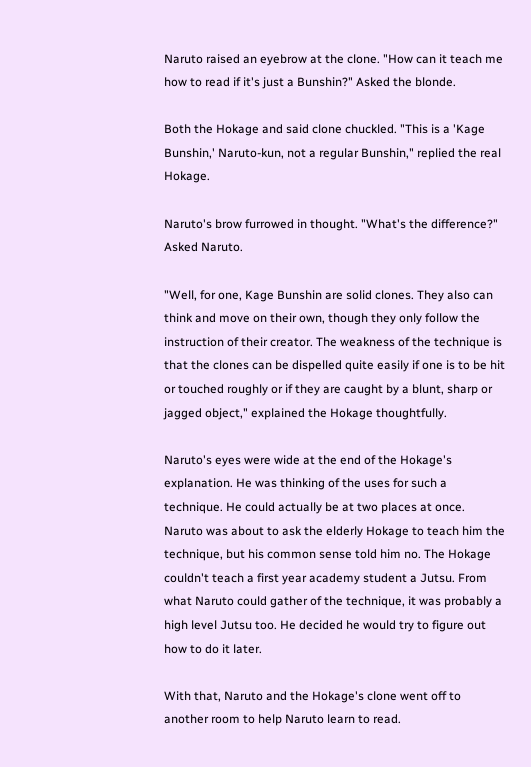Naruto raised an eyebrow at the clone. "How can it teach me how to read if it's just a Bunshin?" Asked the blonde.

Both the Hokage and said clone chuckled. "This is a 'Kage Bunshin,' Naruto-kun, not a regular Bunshin," replied the real Hokage.

Naruto's brow furrowed in thought. "What's the difference?" Asked Naruto.

"Well, for one, Kage Bunshin are solid clones. They also can think and move on their own, though they only follow the instruction of their creator. The weakness of the technique is that the clones can be dispelled quite easily if one is to be hit or touched roughly or if they are caught by a blunt, sharp or jagged object," explained the Hokage thoughtfully.

Naruto's eyes were wide at the end of the Hokage's explanation. He was thinking of the uses for such a technique. He could actually be at two places at once. Naruto was about to ask the elderly Hokage to teach him the technique, but his common sense told him no. The Hokage couldn't teach a first year academy student a Jutsu. From what Naruto could gather of the technique, it was probably a high level Jutsu too. He decided he would try to figure out how to do it later.

With that, Naruto and the Hokage's clone went off to another room to help Naruto learn to read.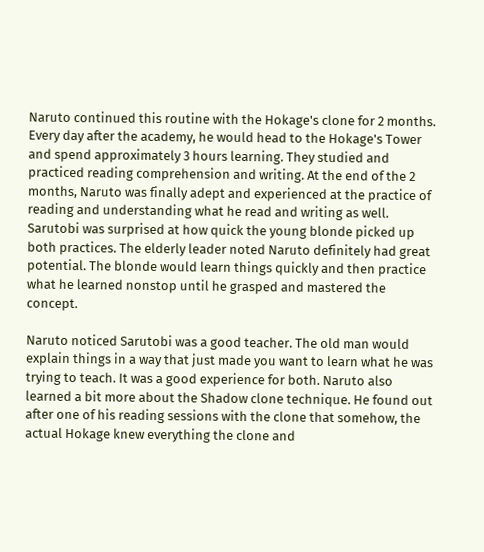Naruto continued this routine with the Hokage's clone for 2 months. Every day after the academy, he would head to the Hokage's Tower and spend approximately 3 hours learning. They studied and practiced reading comprehension and writing. At the end of the 2 months, Naruto was finally adept and experienced at the practice of reading and understanding what he read and writing as well. Sarutobi was surprised at how quick the young blonde picked up both practices. The elderly leader noted Naruto definitely had great potential. The blonde would learn things quickly and then practice what he learned nonstop until he grasped and mastered the concept.

Naruto noticed Sarutobi was a good teacher. The old man would explain things in a way that just made you want to learn what he was trying to teach. It was a good experience for both. Naruto also learned a bit more about the Shadow clone technique. He found out after one of his reading sessions with the clone that somehow, the actual Hokage knew everything the clone and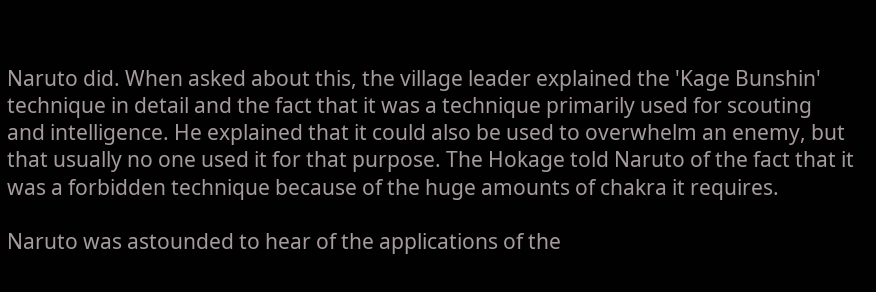Naruto did. When asked about this, the village leader explained the 'Kage Bunshin' technique in detail and the fact that it was a technique primarily used for scouting and intelligence. He explained that it could also be used to overwhelm an enemy, but that usually no one used it for that purpose. The Hokage told Naruto of the fact that it was a forbidden technique because of the huge amounts of chakra it requires.

Naruto was astounded to hear of the applications of the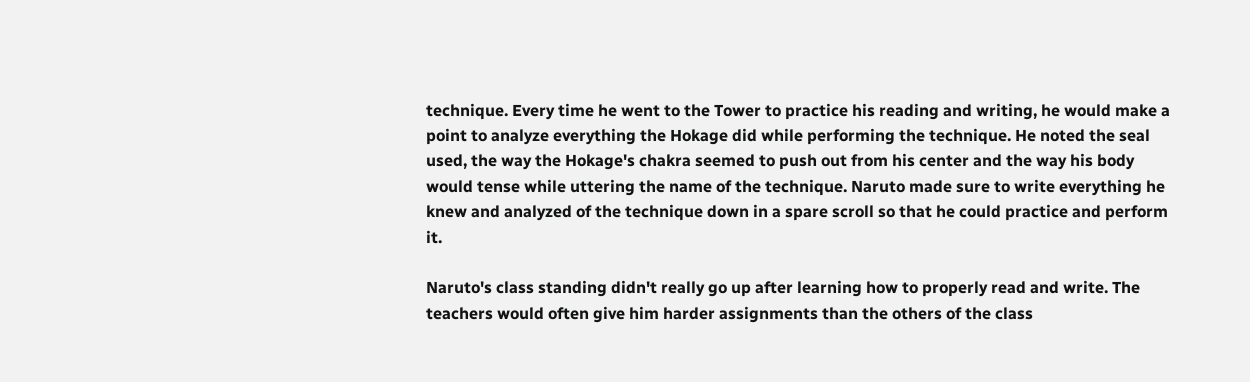technique. Every time he went to the Tower to practice his reading and writing, he would make a point to analyze everything the Hokage did while performing the technique. He noted the seal used, the way the Hokage's chakra seemed to push out from his center and the way his body would tense while uttering the name of the technique. Naruto made sure to write everything he knew and analyzed of the technique down in a spare scroll so that he could practice and perform it.

Naruto's class standing didn't really go up after learning how to properly read and write. The teachers would often give him harder assignments than the others of the class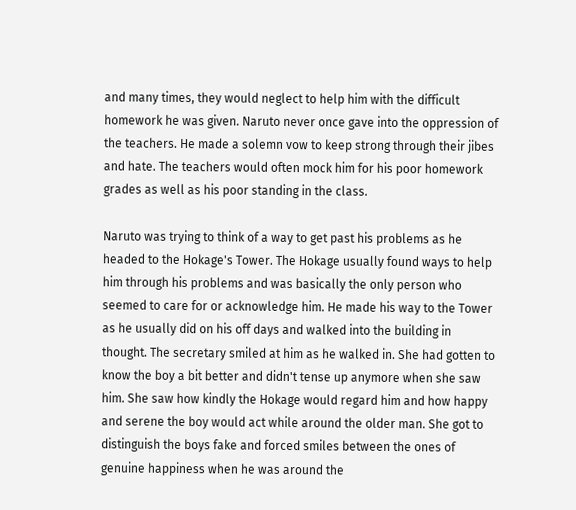and many times, they would neglect to help him with the difficult homework he was given. Naruto never once gave into the oppression of the teachers. He made a solemn vow to keep strong through their jibes and hate. The teachers would often mock him for his poor homework grades as well as his poor standing in the class.

Naruto was trying to think of a way to get past his problems as he headed to the Hokage's Tower. The Hokage usually found ways to help him through his problems and was basically the only person who seemed to care for or acknowledge him. He made his way to the Tower as he usually did on his off days and walked into the building in thought. The secretary smiled at him as he walked in. She had gotten to know the boy a bit better and didn't tense up anymore when she saw him. She saw how kindly the Hokage would regard him and how happy and serene the boy would act while around the older man. She got to distinguish the boys fake and forced smiles between the ones of genuine happiness when he was around the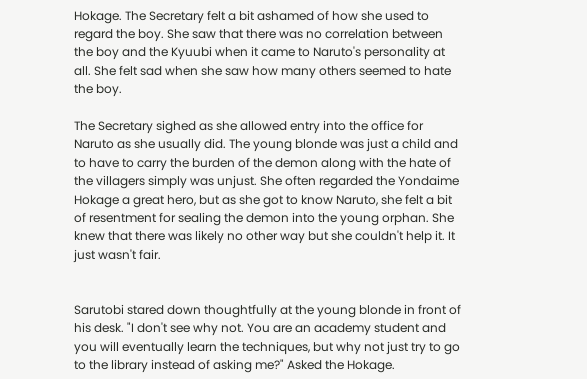Hokage. The Secretary felt a bit ashamed of how she used to regard the boy. She saw that there was no correlation between the boy and the Kyuubi when it came to Naruto's personality at all. She felt sad when she saw how many others seemed to hate the boy.

The Secretary sighed as she allowed entry into the office for Naruto as she usually did. The young blonde was just a child and to have to carry the burden of the demon along with the hate of the villagers simply was unjust. She often regarded the Yondaime Hokage a great hero, but as she got to know Naruto, she felt a bit of resentment for sealing the demon into the young orphan. She knew that there was likely no other way but she couldn't help it. It just wasn't fair.


Sarutobi stared down thoughtfully at the young blonde in front of his desk. "I don't see why not. You are an academy student and you will eventually learn the techniques, but why not just try to go to the library instead of asking me?" Asked the Hokage.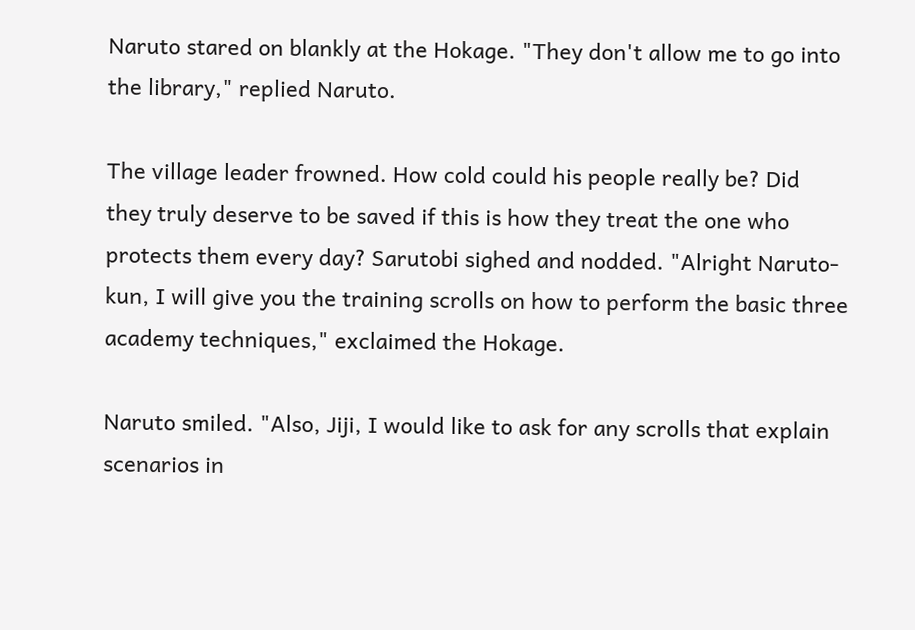Naruto stared on blankly at the Hokage. "They don't allow me to go into the library," replied Naruto.

The village leader frowned. How cold could his people really be? Did they truly deserve to be saved if this is how they treat the one who protects them every day? Sarutobi sighed and nodded. "Alright Naruto-kun, I will give you the training scrolls on how to perform the basic three academy techniques," exclaimed the Hokage.

Naruto smiled. "Also, Jiji, I would like to ask for any scrolls that explain scenarios in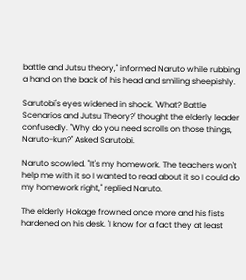battle and Jutsu theory," informed Naruto while rubbing a hand on the back of his head and smiling sheepishly.

Sarutobi's eyes widened in shock. 'What? Battle Scenarios and Jutsu Theory?' thought the elderly leader confusedly. "Why do you need scrolls on those things, Naruto-kun?" Asked Sarutobi.

Naruto scowled. "It's my homework. The teachers won't help me with it so I wanted to read about it so I could do my homework right," replied Naruto.

The elderly Hokage frowned once more and his fists hardened on his desk. 'I know for a fact they at least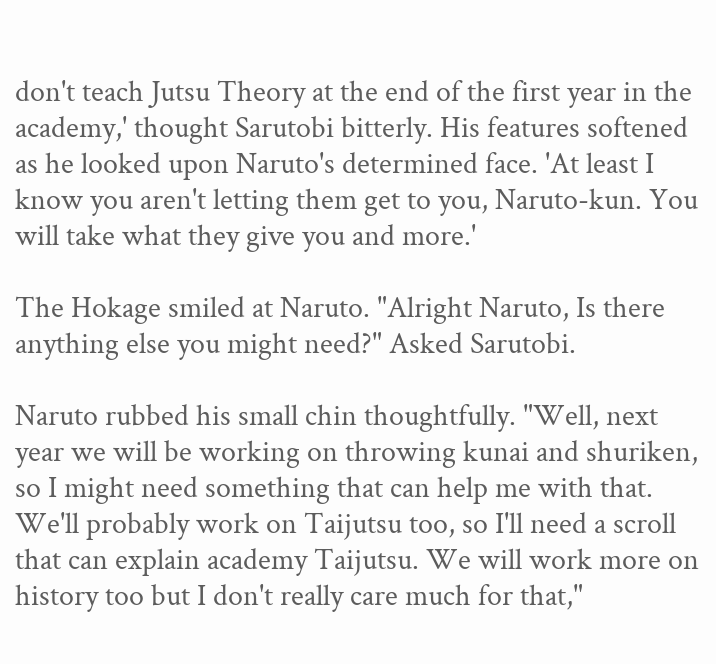don't teach Jutsu Theory at the end of the first year in the academy,' thought Sarutobi bitterly. His features softened as he looked upon Naruto's determined face. 'At least I know you aren't letting them get to you, Naruto-kun. You will take what they give you and more.'

The Hokage smiled at Naruto. "Alright Naruto, Is there anything else you might need?" Asked Sarutobi.

Naruto rubbed his small chin thoughtfully. "Well, next year we will be working on throwing kunai and shuriken, so I might need something that can help me with that. We'll probably work on Taijutsu too, so I'll need a scroll that can explain academy Taijutsu. We will work more on history too but I don't really care much for that,"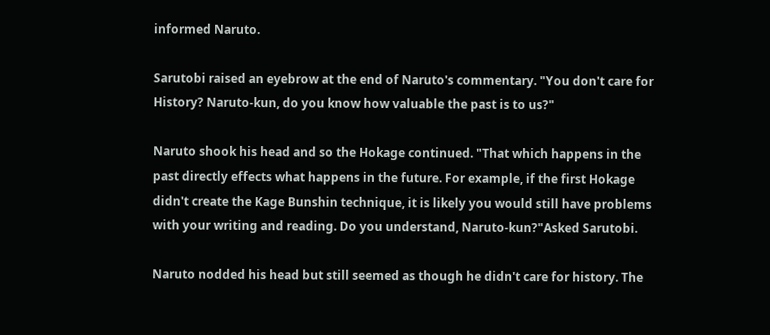informed Naruto.

Sarutobi raised an eyebrow at the end of Naruto's commentary. "You don't care for History? Naruto-kun, do you know how valuable the past is to us?"

Naruto shook his head and so the Hokage continued. "That which happens in the past directly effects what happens in the future. For example, if the first Hokage didn't create the Kage Bunshin technique, it is likely you would still have problems with your writing and reading. Do you understand, Naruto-kun?"Asked Sarutobi.

Naruto nodded his head but still seemed as though he didn't care for history. The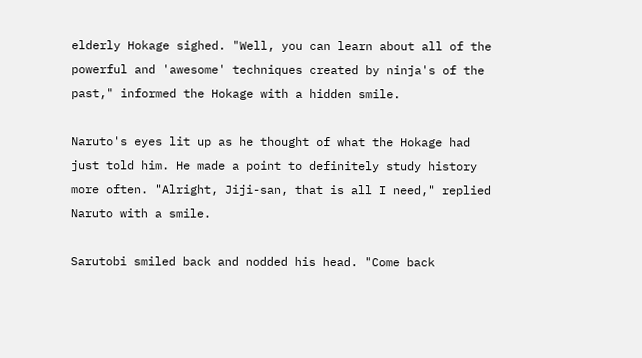elderly Hokage sighed. "Well, you can learn about all of the powerful and 'awesome' techniques created by ninja's of the past," informed the Hokage with a hidden smile.

Naruto's eyes lit up as he thought of what the Hokage had just told him. He made a point to definitely study history more often. "Alright, Jiji-san, that is all I need," replied Naruto with a smile.

Sarutobi smiled back and nodded his head. "Come back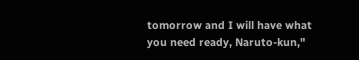tomorrow and I will have what you need ready, Naruto-kun,"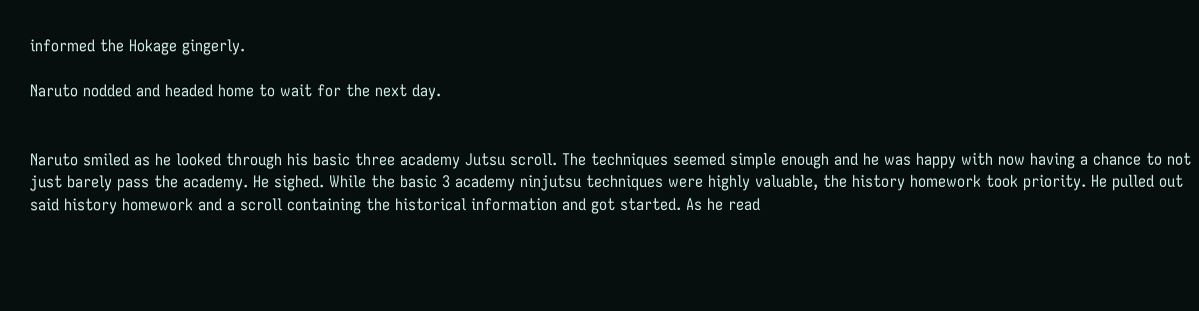informed the Hokage gingerly.

Naruto nodded and headed home to wait for the next day.


Naruto smiled as he looked through his basic three academy Jutsu scroll. The techniques seemed simple enough and he was happy with now having a chance to not just barely pass the academy. He sighed. While the basic 3 academy ninjutsu techniques were highly valuable, the history homework took priority. He pulled out said history homework and a scroll containing the historical information and got started. As he read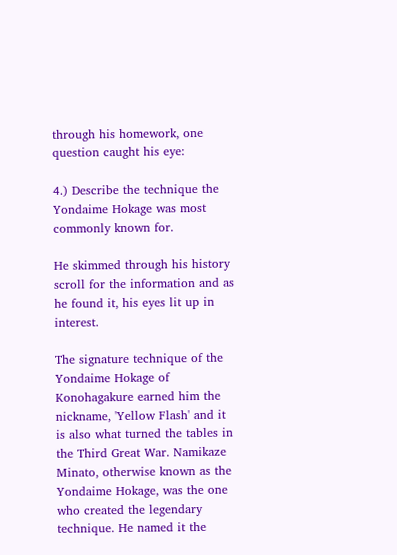through his homework, one question caught his eye:

4.) Describe the technique the Yondaime Hokage was most commonly known for.

He skimmed through his history scroll for the information and as he found it, his eyes lit up in interest.

The signature technique of the Yondaime Hokage of Konohagakure earned him the nickname, 'Yellow Flash' and it is also what turned the tables in the Third Great War. Namikaze Minato, otherwise known as the Yondaime Hokage, was the one who created the legendary technique. He named it the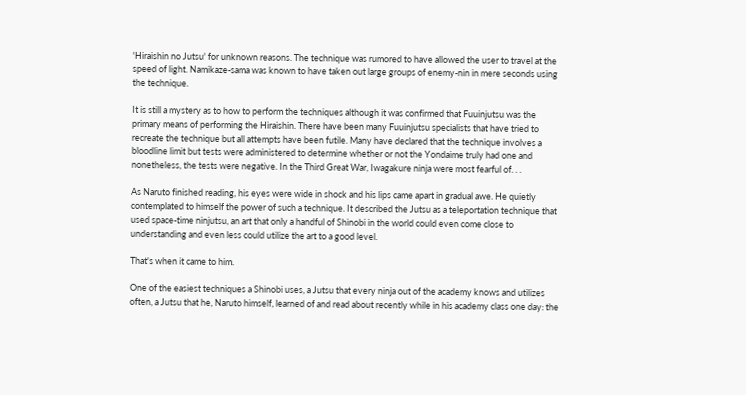'Hiraishin no Jutsu' for unknown reasons. The technique was rumored to have allowed the user to travel at the speed of light. Namikaze-sama was known to have taken out large groups of enemy-nin in mere seconds using the technique.

It is still a mystery as to how to perform the techniques although it was confirmed that Fuuinjutsu was the primary means of performing the Hiraishin. There have been many Fuuinjutsu specialists that have tried to recreate the technique but all attempts have been futile. Many have declared that the technique involves a bloodline limit but tests were administered to determine whether or not the Yondaime truly had one and nonetheless, the tests were negative. In the Third Great War, Iwagakure ninja were most fearful of. . .

As Naruto finished reading, his eyes were wide in shock and his lips came apart in gradual awe. He quietly contemplated to himself the power of such a technique. It described the Jutsu as a teleportation technique that used space-time ninjutsu, an art that only a handful of Shinobi in the world could even come close to understanding and even less could utilize the art to a good level.

That's when it came to him.

One of the easiest techniques a Shinobi uses, a Jutsu that every ninja out of the academy knows and utilizes often, a Jutsu that he, Naruto himself, learned of and read about recently while in his academy class one day: the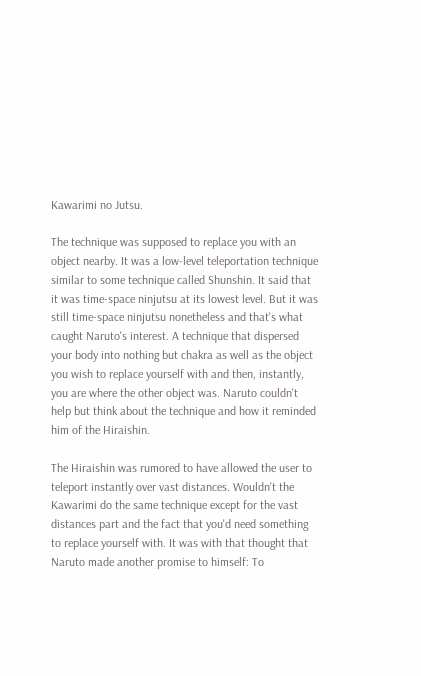Kawarimi no Jutsu.

The technique was supposed to replace you with an object nearby. It was a low-level teleportation technique similar to some technique called Shunshin. It said that it was time-space ninjutsu at its lowest level. But it was still time-space ninjutsu nonetheless and that's what caught Naruto's interest. A technique that dispersed your body into nothing but chakra as well as the object you wish to replace yourself with and then, instantly, you are where the other object was. Naruto couldn't help but think about the technique and how it reminded him of the Hiraishin.

The Hiraishin was rumored to have allowed the user to teleport instantly over vast distances. Wouldn't the Kawarimi do the same technique except for the vast distances part and the fact that you'd need something to replace yourself with. It was with that thought that Naruto made another promise to himself: To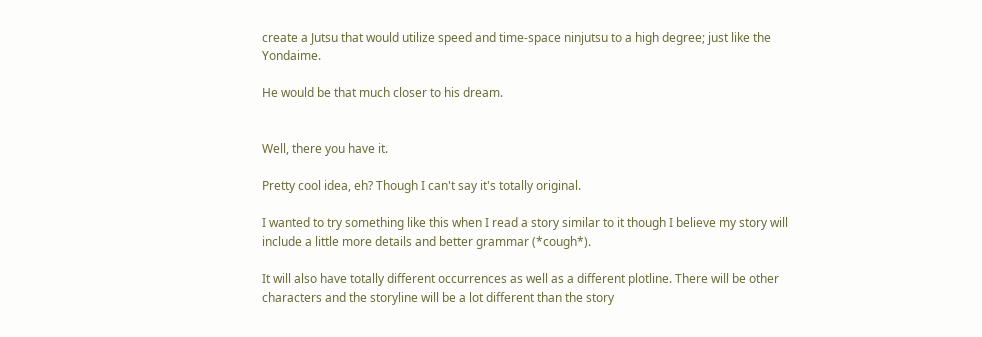create a Jutsu that would utilize speed and time-space ninjutsu to a high degree; just like the Yondaime.

He would be that much closer to his dream.


Well, there you have it.

Pretty cool idea, eh? Though I can't say it's totally original.

I wanted to try something like this when I read a story similar to it though I believe my story will include a little more details and better grammar (*cough*).

It will also have totally different occurrences as well as a different plotline. There will be other characters and the storyline will be a lot different than the story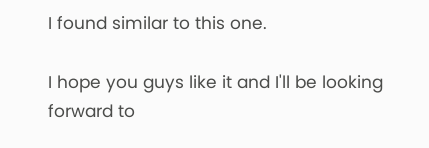I found similar to this one.

I hope you guys like it and I'll be looking forward to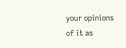your opinions of it as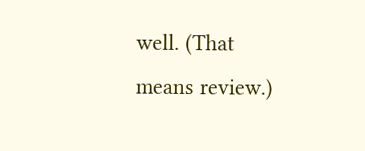well. (That means review.)